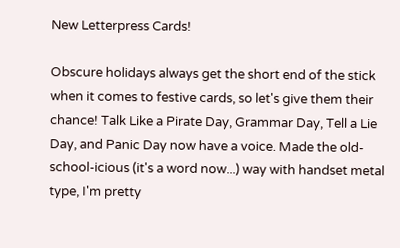New Letterpress Cards!

Obscure holidays always get the short end of the stick when it comes to festive cards, so let's give them their chance! Talk Like a Pirate Day, Grammar Day, Tell a Lie Day, and Panic Day now have a voice. Made the old-school-icious (it's a word now...) way with handset metal type, I'm pretty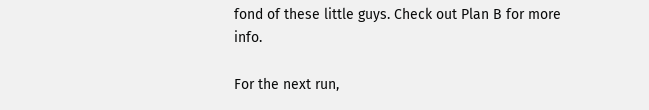fond of these little guys. Check out Plan B for more info.

For the next run,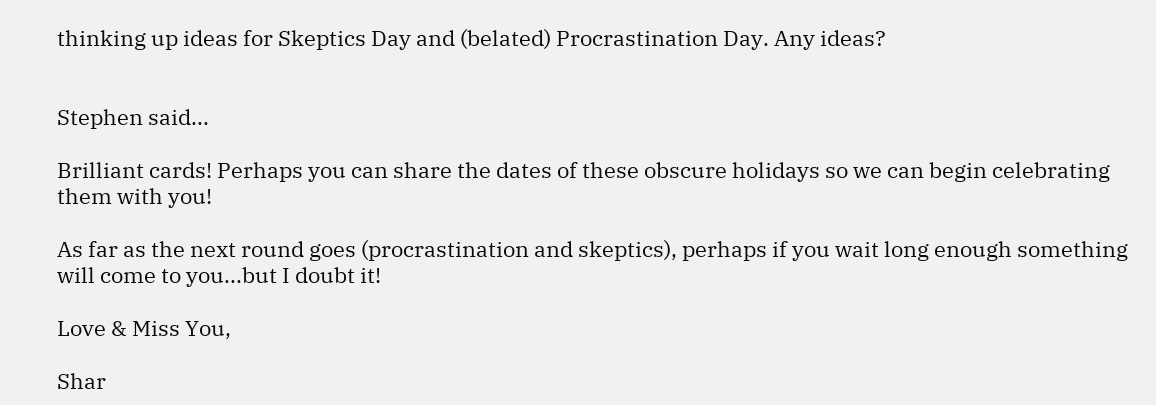thinking up ideas for Skeptics Day and (belated) Procrastination Day. Any ideas?


Stephen said...

Brilliant cards! Perhaps you can share the dates of these obscure holidays so we can begin celebrating them with you!

As far as the next round goes (procrastination and skeptics), perhaps if you wait long enough something will come to you...but I doubt it!

Love & Miss You,

Shar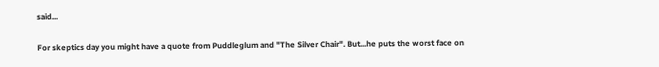said...

For skeptics day you might have a quote from Puddleglum and "The Silver Chair". But...he puts the worst face on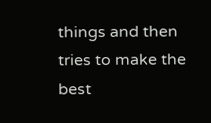things and then tries to make the best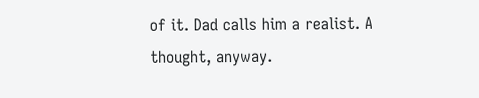of it. Dad calls him a realist. A thought, anyway.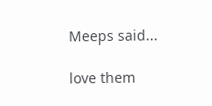Meeps said...

love them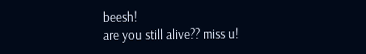beesh!
are you still alive?? miss u!